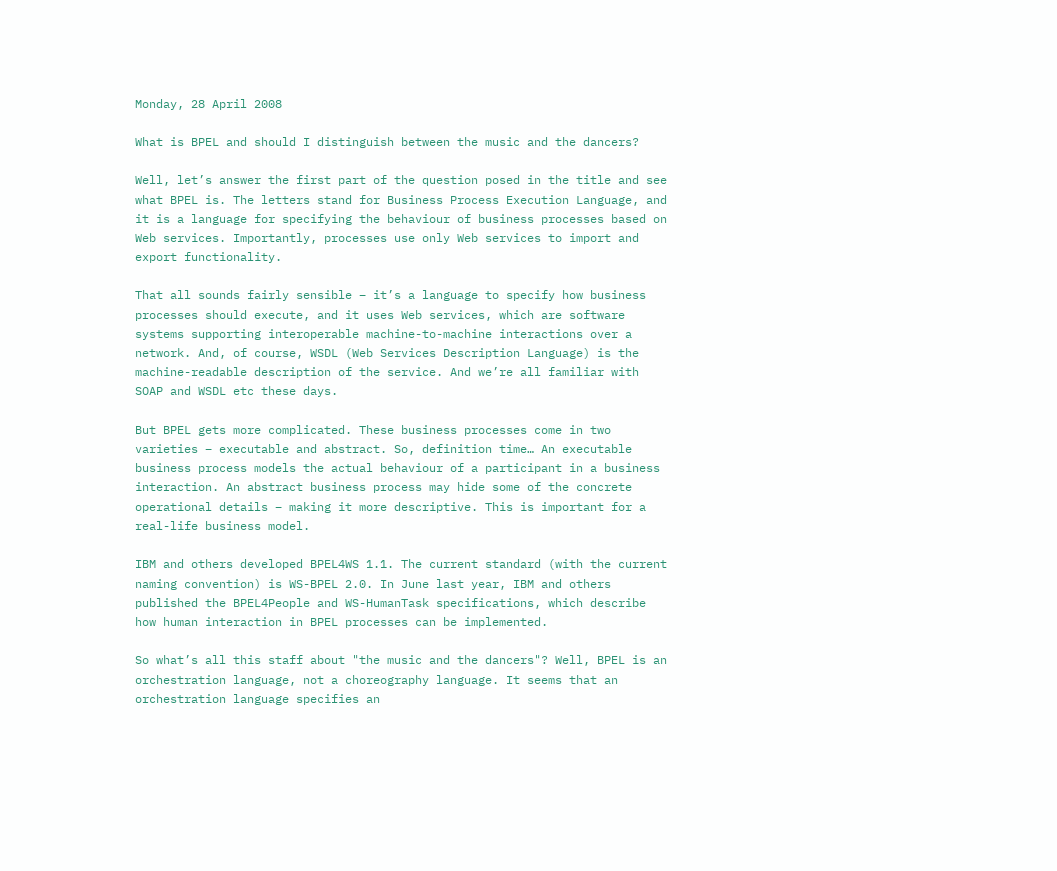Monday, 28 April 2008

What is BPEL and should I distinguish between the music and the dancers?

Well, let’s answer the first part of the question posed in the title and see what BPEL is. The letters stand for Business Process Execution Language, and it is a language for specifying the behaviour of business processes based on Web services. Importantly, processes use only Web services to import and export functionality.

That all sounds fairly sensible – it’s a language to specify how business processes should execute, and it uses Web services, which are software systems supporting interoperable machine-to-machine interactions over a network. And, of course, WSDL (Web Services Description Language) is the machine-readable description of the service. And we’re all familiar with SOAP and WSDL etc these days.

But BPEL gets more complicated. These business processes come in two varieties – executable and abstract. So, definition time… An executable business process models the actual behaviour of a participant in a business interaction. An abstract business process may hide some of the concrete operational details – making it more descriptive. This is important for a real-life business model.

IBM and others developed BPEL4WS 1.1. The current standard (with the current naming convention) is WS-BPEL 2.0. In June last year, IBM and others published the BPEL4People and WS-HumanTask specifications, which describe how human interaction in BPEL processes can be implemented.

So what’s all this staff about "the music and the dancers"? Well, BPEL is an orchestration language, not a choreography language. It seems that an orchestration language specifies an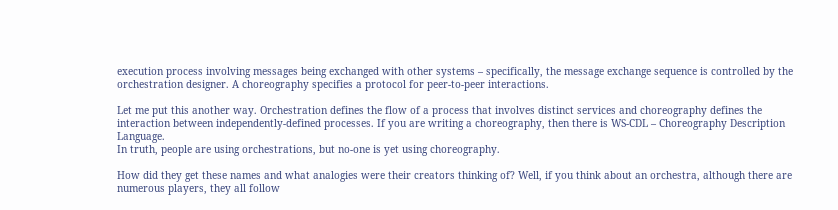execution process involving messages being exchanged with other systems – specifically, the message exchange sequence is controlled by the orchestration designer. A choreography specifies a protocol for peer-to-peer interactions.

Let me put this another way. Orchestration defines the flow of a process that involves distinct services and choreography defines the interaction between independently-defined processes. If you are writing a choreography, then there is WS-CDL – Choreography Description Language.
In truth, people are using orchestrations, but no-one is yet using choreography.

How did they get these names and what analogies were their creators thinking of? Well, if you think about an orchestra, although there are numerous players, they all follow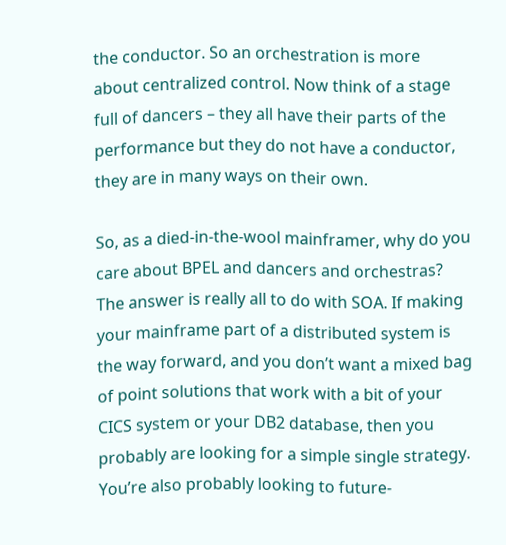the conductor. So an orchestration is more about centralized control. Now think of a stage full of dancers – they all have their parts of the performance but they do not have a conductor, they are in many ways on their own.

So, as a died-in-the-wool mainframer, why do you care about BPEL and dancers and orchestras? The answer is really all to do with SOA. If making your mainframe part of a distributed system is the way forward, and you don’t want a mixed bag of point solutions that work with a bit of your CICS system or your DB2 database, then you probably are looking for a simple single strategy. You’re also probably looking to future-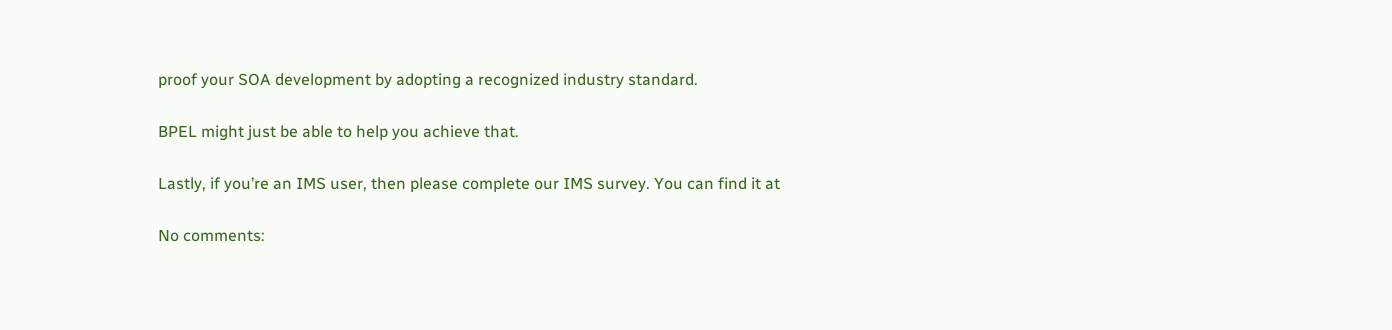proof your SOA development by adopting a recognized industry standard.

BPEL might just be able to help you achieve that.

Lastly, if you’re an IMS user, then please complete our IMS survey. You can find it at

No comments: